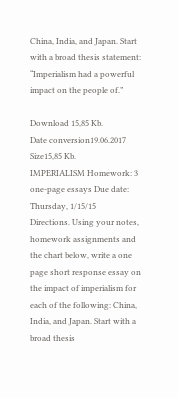China, India, and Japan. Start with a broad thesis statement: “Imperialism had a powerful impact on the people of.”

Download 15,85 Kb.
Date conversion19.06.2017
Size15,85 Kb.
IMPERIALISM Homework: 3 one-page essays Due date: Thursday, 1/15/15
Directions. Using your notes, homework assignments and the chart below, write a one page short response essay on the impact of imperialism for each of the following: China, India, and Japan. Start with a broad thesis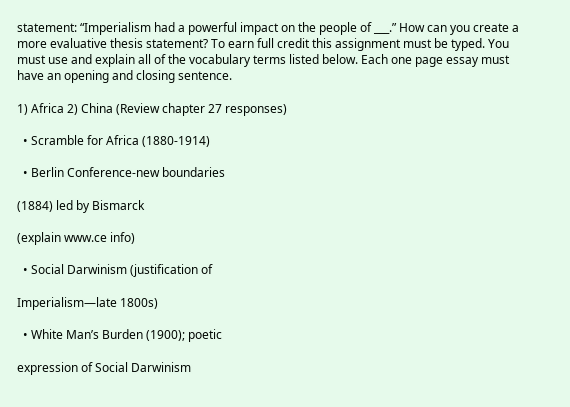statement: “Imperialism had a powerful impact on the people of ___.” How can you create a more evaluative thesis statement? To earn full credit this assignment must be typed. You must use and explain all of the vocabulary terms listed below. Each one page essay must have an opening and closing sentence.

1) Africa 2) China (Review chapter 27 responses)

  • Scramble for Africa (1880-1914)

  • Berlin Conference-new boundaries

(1884) led by Bismarck

(explain www.ce info)

  • Social Darwinism (justification of

Imperialism—late 1800s)

  • White Man’s Burden (1900); poetic

expression of Social Darwinism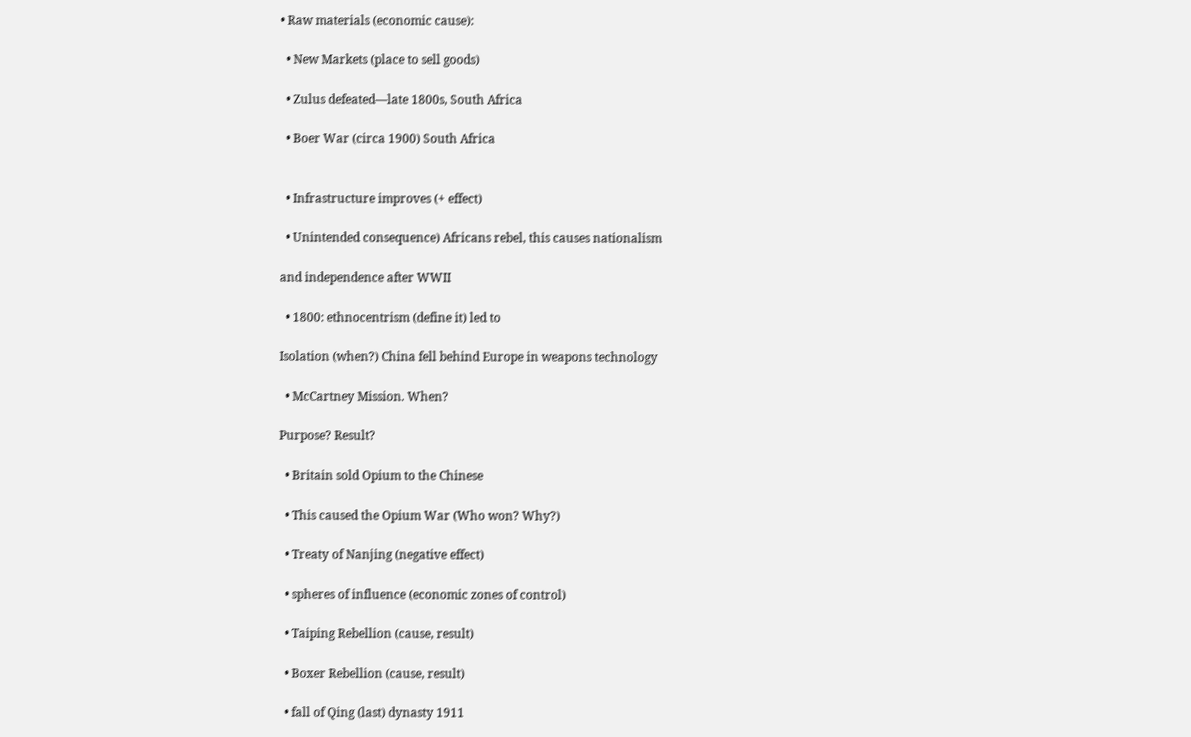• Raw materials (economic cause):

  • New Markets (place to sell goods)

  • Zulus defeated—late 1800s, South Africa

  • Boer War (circa 1900) South Africa


  • Infrastructure improves (+ effect)

  • Unintended consequence) Africans rebel, this causes nationalism

and independence after WWII

  • 1800: ethnocentrism (define it) led to

Isolation (when?) China fell behind Europe in weapons technology

  • McCartney Mission. When?

Purpose? Result?

  • Britain sold Opium to the Chinese

  • This caused the Opium War (Who won? Why?)

  • Treaty of Nanjing (negative effect)

  • spheres of influence (economic zones of control)

  • Taiping Rebellion (cause, result)

  • Boxer Rebellion (cause, result)

  • fall of Qing (last) dynasty 1911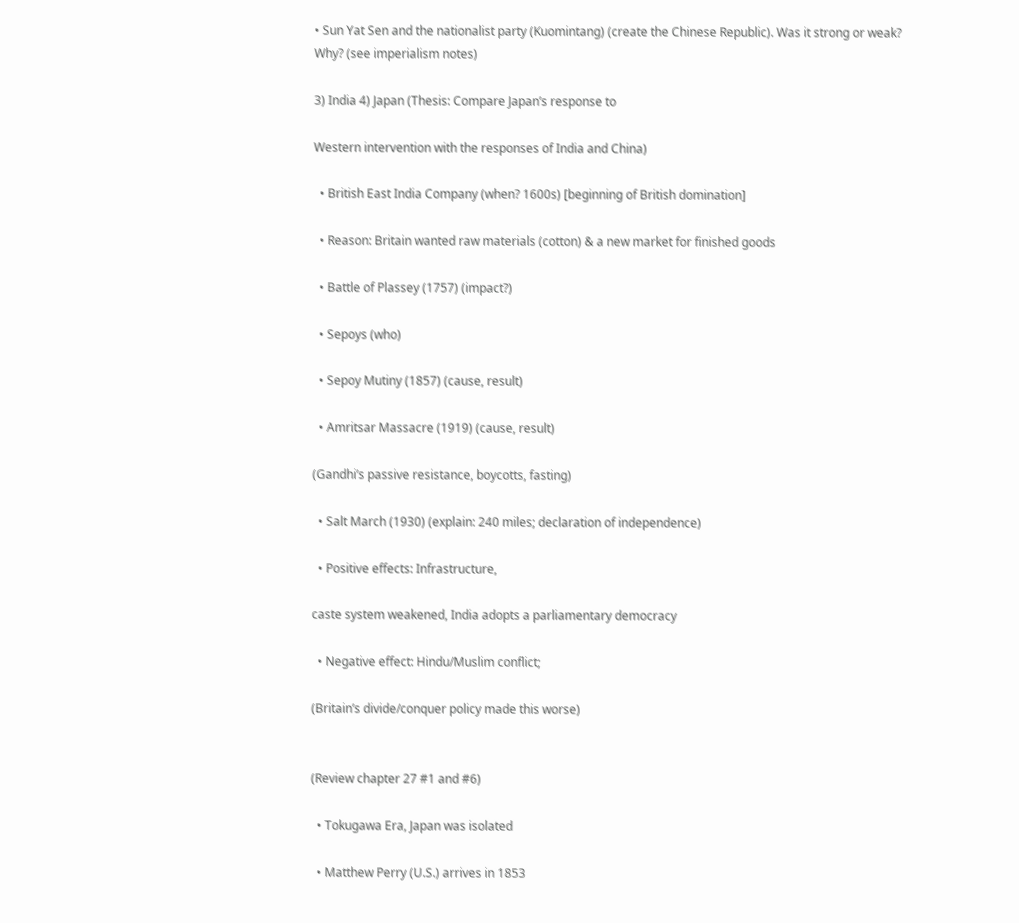• Sun Yat Sen and the nationalist party (Kuomintang) (create the Chinese Republic). Was it strong or weak? Why? (see imperialism notes)

3) India 4) Japan (Thesis: Compare Japan’s response to

Western intervention with the responses of India and China)

  • British East India Company (when? 1600s) [beginning of British domination]

  • Reason: Britain wanted raw materials (cotton) & a new market for finished goods

  • Battle of Plassey (1757) (impact?)

  • Sepoys (who)

  • Sepoy Mutiny (1857) (cause, result)

  • Amritsar Massacre (1919) (cause, result)

(Gandhi’s passive resistance, boycotts, fasting)

  • Salt March (1930) (explain: 240 miles; declaration of independence)

  • Positive effects: Infrastructure,

caste system weakened, India adopts a parliamentary democracy

  • Negative effect: Hindu/Muslim conflict;

(Britain’s divide/conquer policy made this worse)


(Review chapter 27 #1 and #6)

  • Tokugawa Era, Japan was isolated

  • Matthew Perry (U.S.) arrives in 1853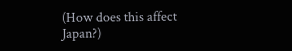(How does this affect Japan?)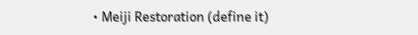• Meiji Restoration (define it)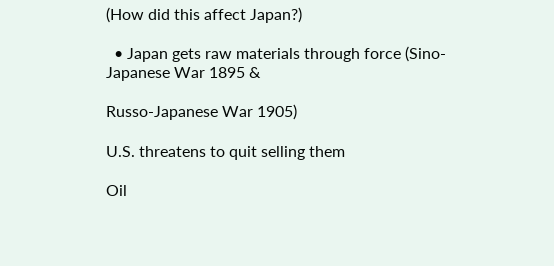(How did this affect Japan?)

  • Japan gets raw materials through force (Sino-Japanese War 1895 &

Russo-Japanese War 1905)

U.S. threatens to quit selling them

Oil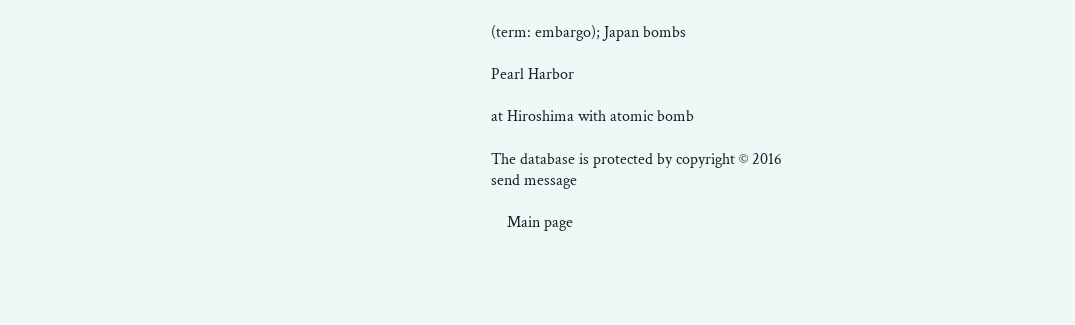(term: embargo); Japan bombs

Pearl Harbor

at Hiroshima with atomic bomb

The database is protected by copyright © 2016
send message

    Main page